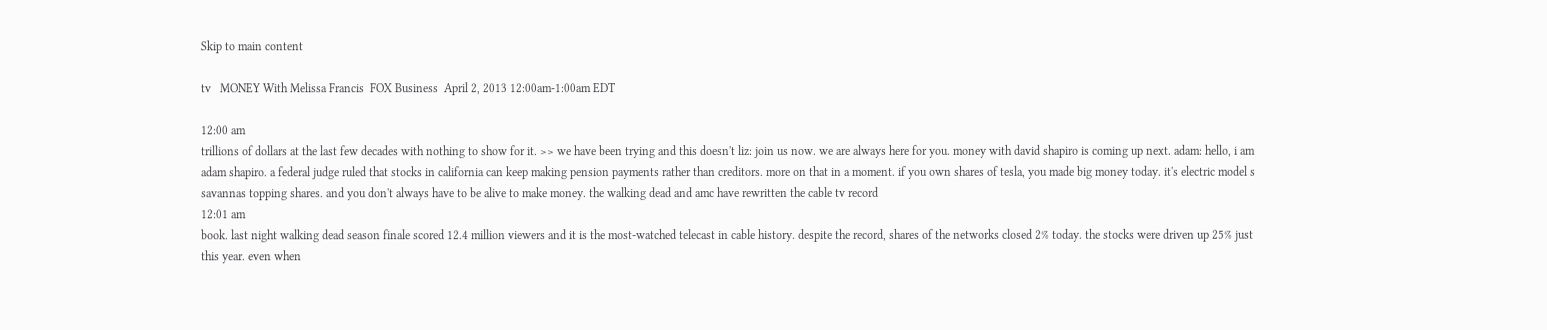Skip to main content

tv   MONEY With Melissa Francis  FOX Business  April 2, 2013 12:00am-1:00am EDT

12:00 am
trillions of dollars at the last few decades with nothing to show for it. >> we have been trying and this doesn't liz: join us now. we are always here for you. money with david shapiro is coming up next. adam: hello, i am adam shapiro. a federal judge ruled that stocks in california can keep making pension payments rather than creditors. more on that in a moment. if you own shares of tesla, you made big money today. it's electric model s savannas topping shares. and you don't always have to be alive to make money. the walking dead and amc have rewritten the cable tv record
12:01 am
book. last night walking dead season finale scored 12.4 million viewers and it is the most-watched telecast in cable history. despite the record, shares of the networks closed 2% today. the stocks were driven up 25% just this year. even when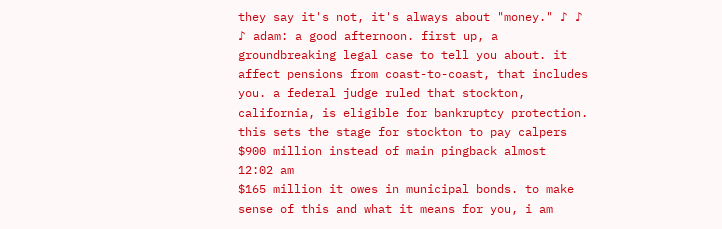they say it's not, it's always about "money." ♪ ♪ ♪ adam: a good afternoon. first up, a groundbreaking legal case to tell you about. it affect pensions from coast-to-coast, that includes you. a federal judge ruled that stockton, california, is eligible for bankruptcy protection. this sets the stage for stockton to pay calpers $900 million instead of main pingback almost
12:02 am
$165 million it owes in municipal bonds. to make sense of this and what it means for you, i am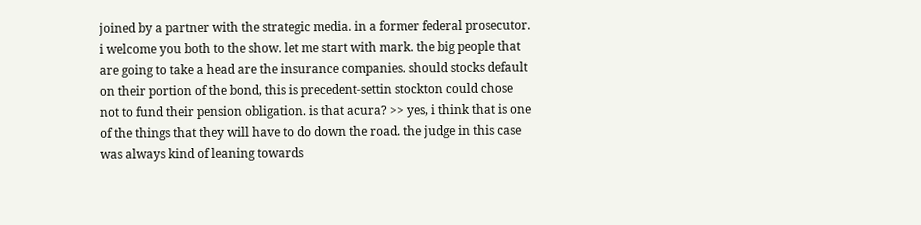joined by a partner with the strategic media. in a former federal prosecutor. i welcome you both to the show. let me start with mark. the big people that are going to take a head are the insurance companies. should stocks default on their portion of the bond, this is precedent-settin stockton could chose not to fund their pension obligation. is that acura? >> yes, i think that is one of the things that they will have to do down the road. the judge in this case was always kind of leaning towards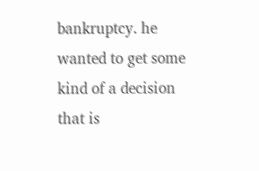bankruptcy. he wanted to get some kind of a decision that is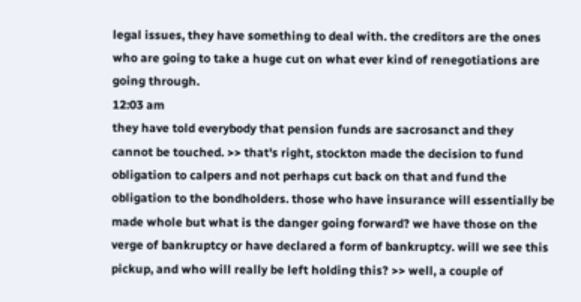legal issues, they have something to deal with. the creditors are the ones who are going to take a huge cut on what ever kind of renegotiations are going through.
12:03 am
they have told everybody that pension funds are sacrosanct and they cannot be touched. >> that's right, stockton made the decision to fund obligation to calpers and not perhaps cut back on that and fund the obligation to the bondholders. those who have insurance will essentially be made whole but what is the danger going forward? we have those on the verge of bankruptcy or have declared a form of bankruptcy. will we see this pickup, and who will really be left holding this? >> well, a couple of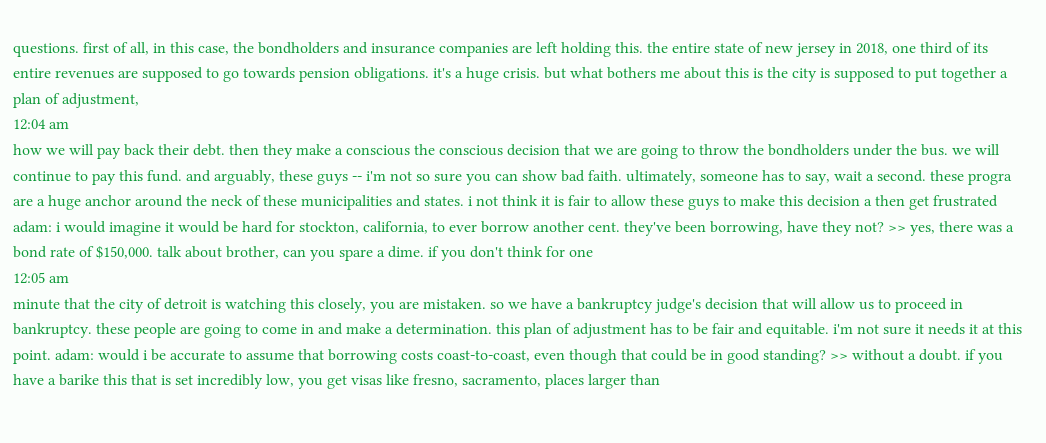questions. first of all, in this case, the bondholders and insurance companies are left holding this. the entire state of new jersey in 2018, one third of its entire revenues are supposed to go towards pension obligations. it's a huge crisis. but what bothers me about this is the city is supposed to put together a plan of adjustment,
12:04 am
how we will pay back their debt. then they make a conscious the conscious decision that we are going to throw the bondholders under the bus. we will continue to pay this fund. and arguably, these guys -- i'm not so sure you can show bad faith. ultimately, someone has to say, wait a second. these progra are a huge anchor around the neck of these municipalities and states. i not think it is fair to allow these guys to make this decision a then get frustrated adam: i would imagine it would be hard for stockton, california, to ever borrow another cent. they've been borrowing, have they not? >> yes, there was a bond rate of $150,000. talk about brother, can you spare a dime. if you don't think for one
12:05 am
minute that the city of detroit is watching this closely, you are mistaken. so we have a bankruptcy judge's decision that will allow us to proceed in bankruptcy. these people are going to come in and make a determination. this plan of adjustment has to be fair and equitable. i'm not sure it needs it at this point. adam: would i be accurate to assume that borrowing costs coast-to-coast, even though that could be in good standing? >> without a doubt. if you have a barike this that is set incredibly low, you get visas like fresno, sacramento, places larger than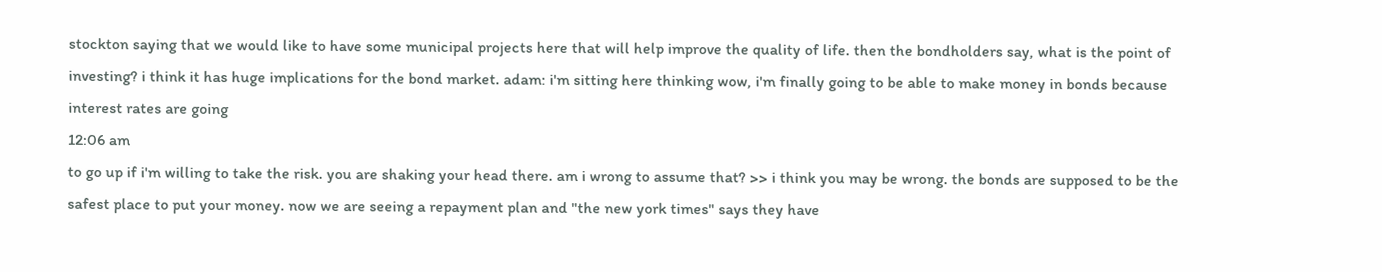stockton saying that we would like to have some municipal projects here that will help improve the quality of life. then the bondholders say, what is the point of investing? i think it has huge implications for the bond market. adam: i'm sitting here thinking wow, i'm finally going to be able to make money in bonds because interest rates are going
12:06 am
to go up if i'm willing to take the risk. you are shaking your head there. am i wrong to assume that? >> i think you may be wrong. the bonds are supposed to be the safest place to put your money. now we are seeing a repayment plan and "the new york times" says they have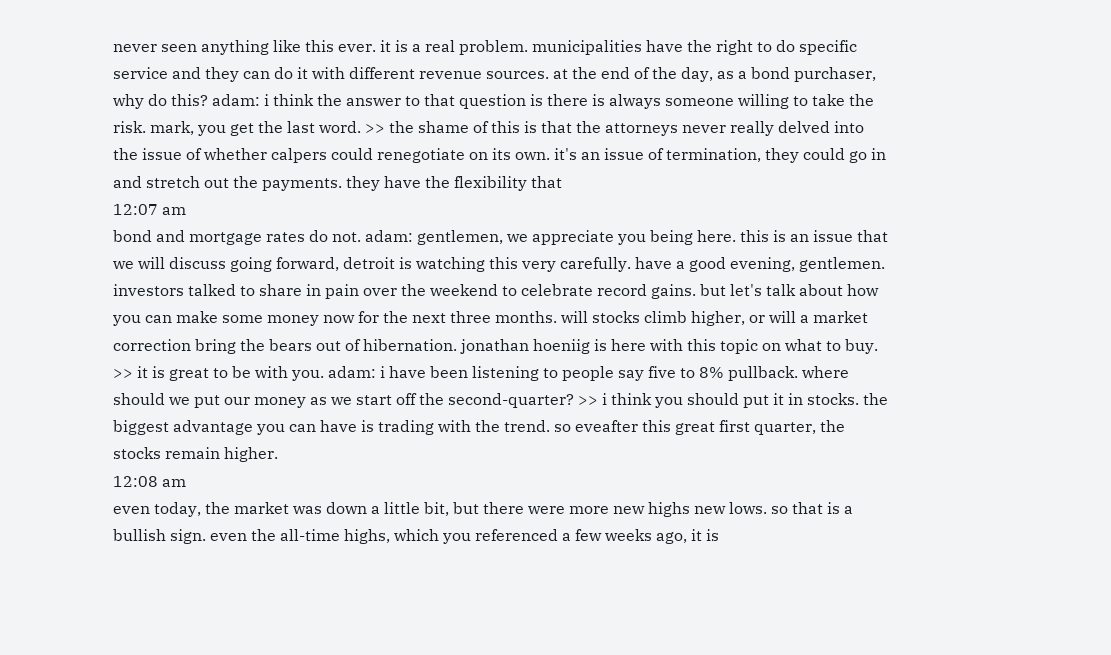never seen anything like this ever. it is a real problem. municipalities have the right to do specific service and they can do it with different revenue sources. at the end of the day, as a bond purchaser, why do this? adam: i think the answer to that question is there is always someone willing to take the risk. mark, you get the last word. >> the shame of this is that the attorneys never really delved into the issue of whether calpers could renegotiate on its own. it's an issue of termination, they could go in and stretch out the payments. they have the flexibility that
12:07 am
bond and mortgage rates do not. adam: gentlemen, we appreciate you being here. this is an issue that we will discuss going forward, detroit is watching this very carefully. have a good evening, gentlemen. investors talked to share in pain over the weekend to celebrate record gains. but let's talk about how you can make some money now for the next three months. will stocks climb higher, or will a market correction bring the bears out of hibernation. jonathan hoeniig is here with this topic on what to buy. >> it is great to be with you. adam: i have been listening to people say five to 8% pullback. where should we put our money as we start off the second-quarter? >> i think you should put it in stocks. the biggest advantage you can have is trading with the trend. so eveafter this great first quarter, the stocks remain higher.
12:08 am
even today, the market was down a little bit, but there were more new highs new lows. so that is a bullish sign. even the all-time highs, which you referenced a few weeks ago, it is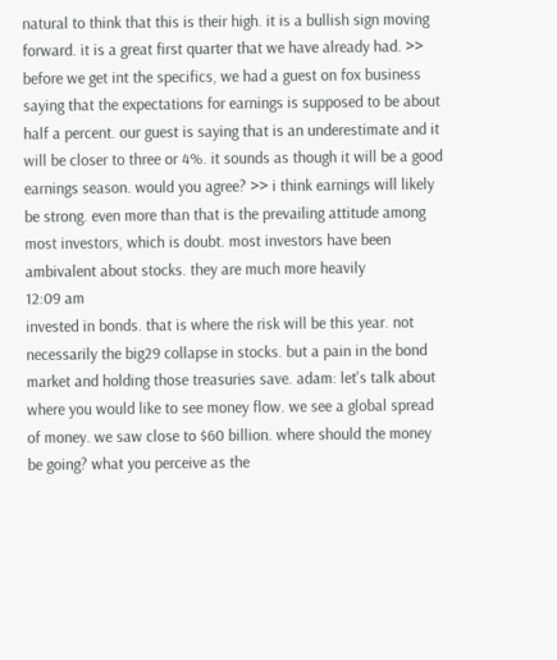natural to think that this is their high. it is a bullish sign moving forward. it is a great first quarter that we have already had. >> before we get int the specifics, we had a guest on fox business saying that the expectations for earnings is supposed to be about half a percent. our guest is saying that is an underestimate and it will be closer to three or 4%. it sounds as though it will be a good earnings season. would you agree? >> i think earnings will likely be strong. even more than that is the prevailing attitude among most investors, which is doubt. most investors have been ambivalent about stocks. they are much more heavily
12:09 am
invested in bonds. that is where the risk will be this year. not necessarily the big29 collapse in stocks. but a pain in the bond market and holding those treasuries save. adam: let's talk about where you would like to see money flow. we see a global spread of money. we saw close to $60 billion. where should the money be going? what you perceive as the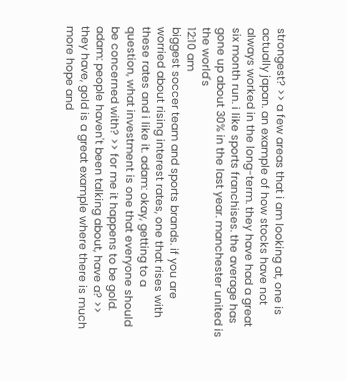strongest? >> a few areas that i am looking at, one is actually japan. an example of how stocks have not always worked in the long-term. they have had a great six month run. i like sports franchises. the average has gone up about 30% in the last year. manchester united is the world's
12:10 am
biggest soccer team and sports brands. if you are worried about rising interest rates, one that rises with these rates and i like it. adam: okay, getting to a question, what investment is one that everyone should be concerned with? >> for me it happens to be gold. adam: people haven't been talking about, have a? >> they have, gold is a great example where there is much more hope and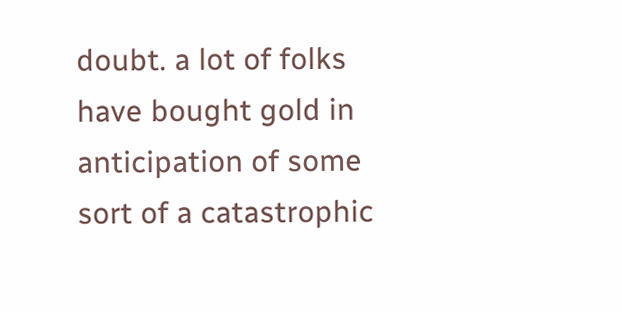doubt. a lot of folks have bought gold in anticipation of some sort of a catastrophic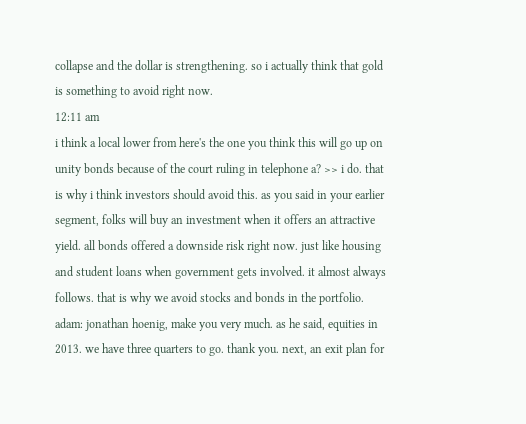collapse and the dollar is strengthening. so i actually think that gold is something to avoid right now.
12:11 am
i think a local lower from here's the one you think this will go up on unity bonds because of the court ruling in telephone a? >> i do. that is why i think investors should avoid this. as you said in your earlier segment, folks will buy an investment when it offers an attractive yield. all bonds offered a downside risk right now. just like housing and student loans when government gets involved. it almost always follows. that is why we avoid stocks and bonds in the portfolio. adam: jonathan hoenig, make you very much. as he said, equities in 2013. we have three quarters to go. thank you. next, an exit plan for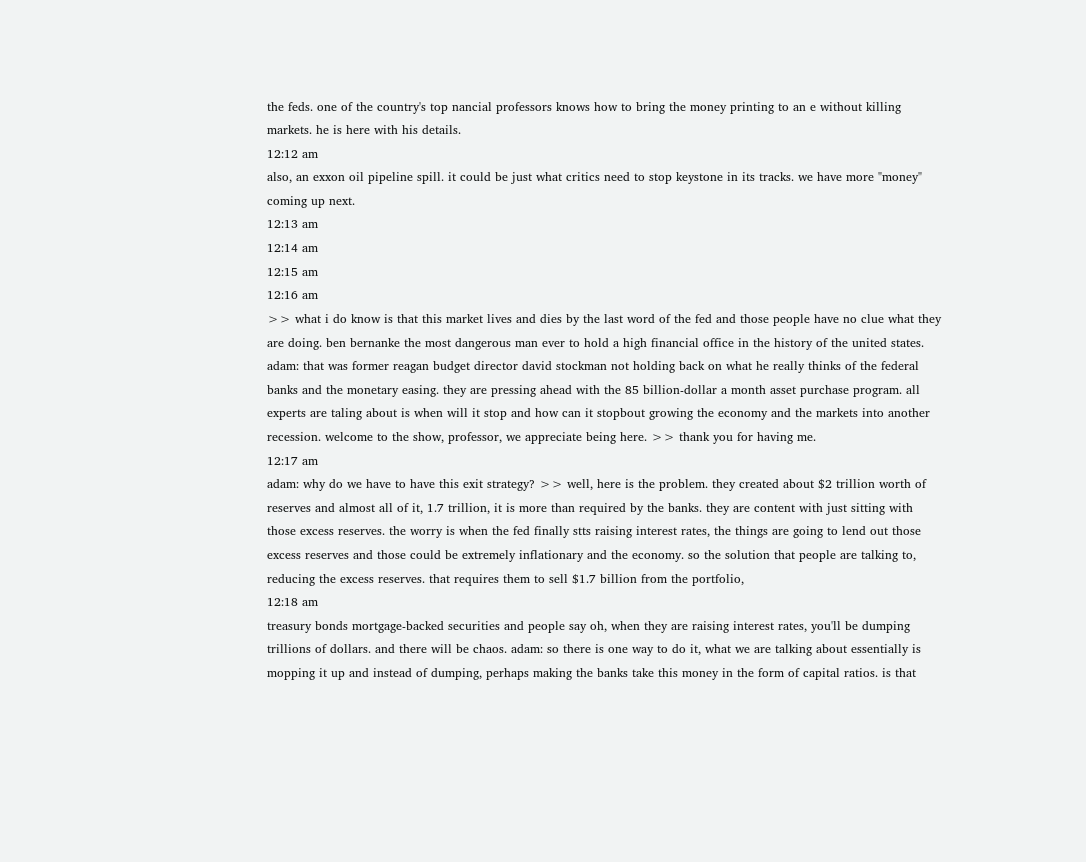the feds. one of the country's top nancial professors knows how to bring the money printing to an e without killing markets. he is here with his details.
12:12 am
also, an exxon oil pipeline spill. it could be just what critics need to stop keystone in its tracks. we have more "money" coming up next.
12:13 am
12:14 am
12:15 am
12:16 am
>> what i do know is that this market lives and dies by the last word of the fed and those people have no clue what they are doing. ben bernanke the most dangerous man ever to hold a high financial office in the history of the united states. adam: that was former reagan budget director david stockman not holding back on what he really thinks of the federal banks and the monetary easing. they are pressing ahead with the 85 billion-dollar a month asset purchase program. all experts are taling about is when will it stop and how can it stopbout growing the economy and the markets into another recession. welcome to the show, professor, we appreciate being here. >> thank you for having me.
12:17 am
adam: why do we have to have this exit strategy? >> well, here is the problem. they created about $2 trillion worth of reserves and almost all of it, 1.7 trillion, it is more than required by the banks. they are content with just sitting with those excess reserves. the worry is when the fed finally stts raising interest rates, the things are going to lend out those excess reserves and those could be extremely inflationary and the economy. so the solution that people are talking to, reducing the excess reserves. that requires them to sell $1.7 billion from the portfolio,
12:18 am
treasury bonds mortgage-backed securities and people say oh, when they are raising interest rates, you'll be dumping trillions of dollars. and there will be chaos. adam: so there is one way to do it, what we are talking about essentially is mopping it up and instead of dumping, perhaps making the banks take this money in the form of capital ratios. is that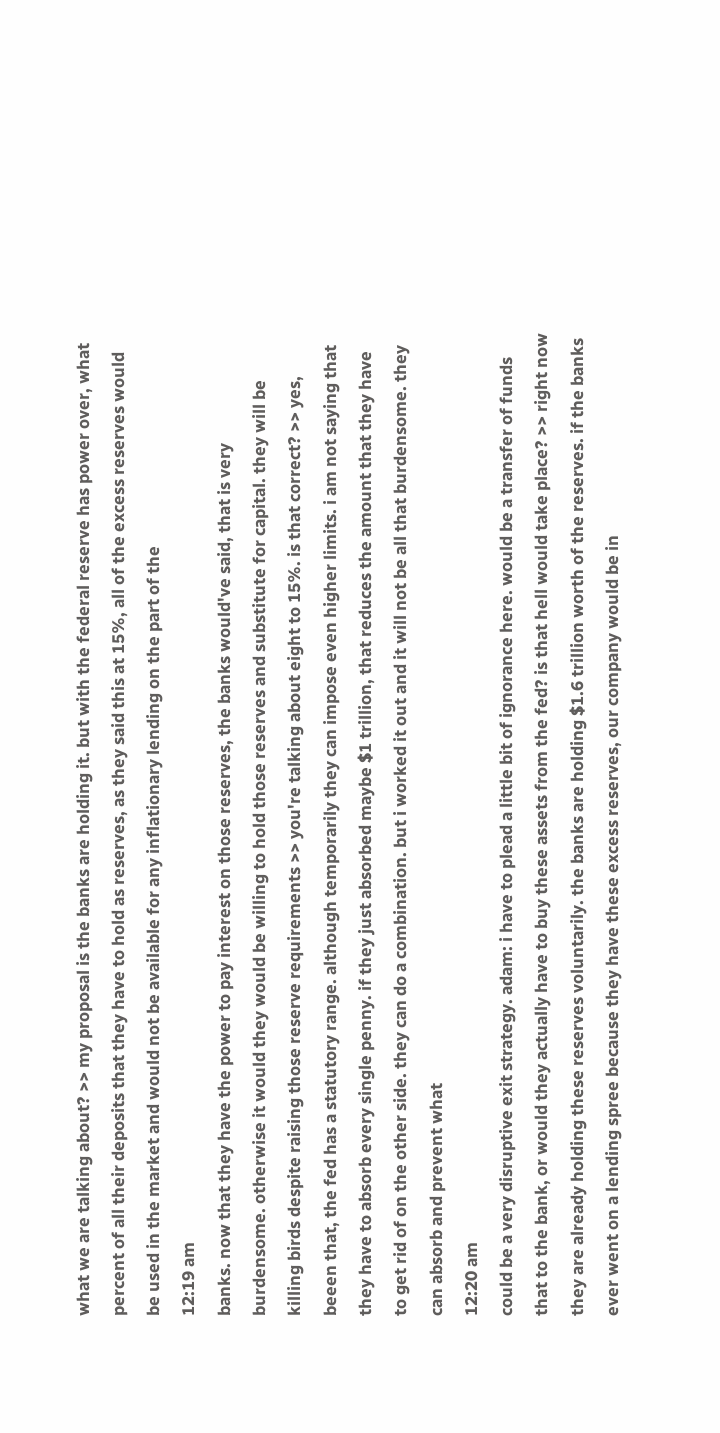what we are talking about? >> my proposal is the banks are holding it. but with the federal reserve has power over, what percent of all their deposits that they have to hold as reserves, as they said this at 15%, all of the excess reserves would be used in the market and would not be available for any inflationary lending on the part of the
12:19 am
banks. now that they have the power to pay interest on those reserves, the banks would've said, that is very burdensome. otherwise it would they would be willing to hold those reserves and substitute for capital. they will be killing birds despite raising those reserve requirements >> you're talking about eight to 15%. is that correct? >> yes, beeen that, the fed has a statutory range. although temporarily they can impose even higher limits. i am not saying that they have to absorb every single penny. if they just absorbed maybe $1 trillion, that reduces the amount that they have to get rid of on the other side. they can do a combination. but i worked it out and it will not be all that burdensome. they can absorb and prevent what
12:20 am
could be a very disruptive exit strategy. adam: i have to plead a little bit of ignorance here. would be a transfer of funds that to the bank, or would they actually have to buy these assets from the fed? is that hell would take place? >> right now they are already holding these reserves voluntarily. the banks are holding $1.6 trillion worth of the reserves. if the banks ever went on a lending spree because they have these excess reserves, our company would be in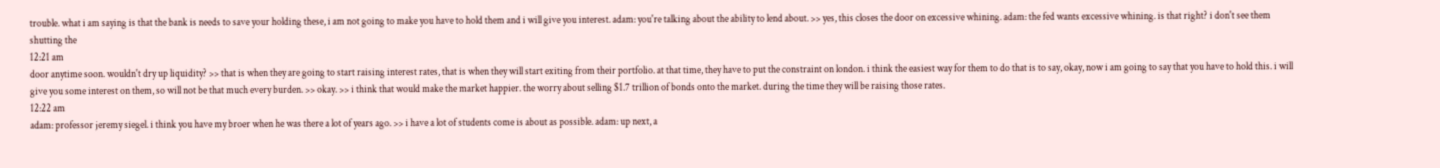trouble. what i am saying is that the bank is needs to save your holding these, i am not going to make you have to hold them and i will give you interest. adam: you're talking about the ability to lend about. >> yes, this closes the door on excessive whining. adam: the fed wants excessive whining. is that right? i don't see them shutting the
12:21 am
door anytime soon. wouldn't dry up liquidity? >> that is when they are going to start raising interest rates, that is when they will start exiting from their portfolio. at that time, they have to put the constraint on london. i think the easiest way for them to do that is to say, okay, now i am going to say that you have to hold this. i will give you some interest on them, so will not be that much every burden. >> okay. >> i think that would make the market happier. the worry about selling $1.7 trillion of bonds onto the market. during the time they will be raising those rates.
12:22 am
adam: professor jeremy siegel. i think you have my broer when he was there a lot of years ago. >> i have a lot of students come is about as possible. adam: up next, a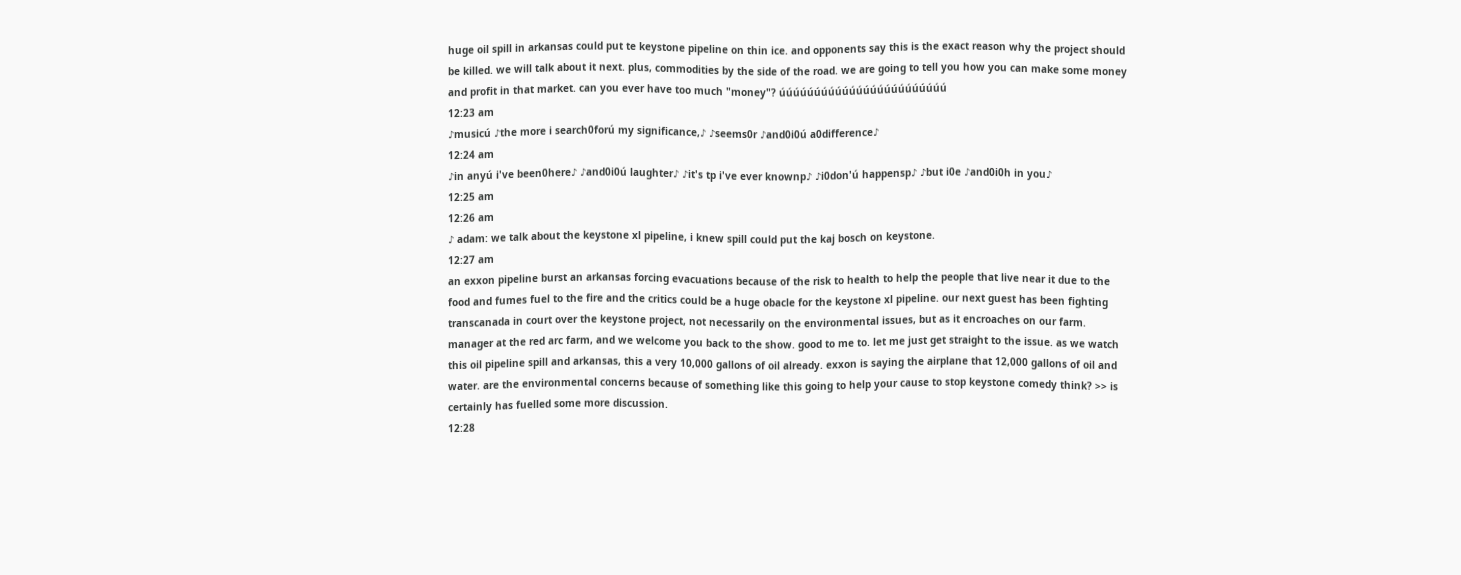huge oil spill in arkansas could put te keystone pipeline on thin ice. and opponents say this is the exact reason why the project should be killed. we will talk about it next. plus, commodities by the side of the road. we are going to tell you how you can make some money and profit in that market. can you ever have too much "money"? úúúúúúúúúúúúúúúúúúúúúúúú
12:23 am
♪musicú ♪the more i search0forú my significance,♪ ♪seems0r ♪and0i0ú a0difference♪
12:24 am
♪in anyú i've been0here♪ ♪and0i0ú laughter♪ ♪it's tp i've ever knownp♪ ♪i0don'ú happensp♪ ♪but i0e ♪and0i0h in you♪
12:25 am
12:26 am
♪ adam: we talk about the keystone xl pipeline, i knew spill could put the kaj bosch on keystone.
12:27 am
an exxon pipeline burst an arkansas forcing evacuations because of the risk to health to help the people that live near it due to the food and fumes fuel to the fire and the critics could be a huge obacle for the keystone xl pipeline. our next guest has been fighting transcanada in court over the keystone project, not necessarily on the environmental issues, but as it encroaches on our farm. manager at the red arc farm, and we welcome you back to the show. good to me to. let me just get straight to the issue. as we watch this oil pipeline spill and arkansas, this a very 10,000 gallons of oil already. exxon is saying the airplane that 12,000 gallons of oil and water. are the environmental concerns because of something like this going to help your cause to stop keystone comedy think? >> is certainly has fuelled some more discussion.
12:28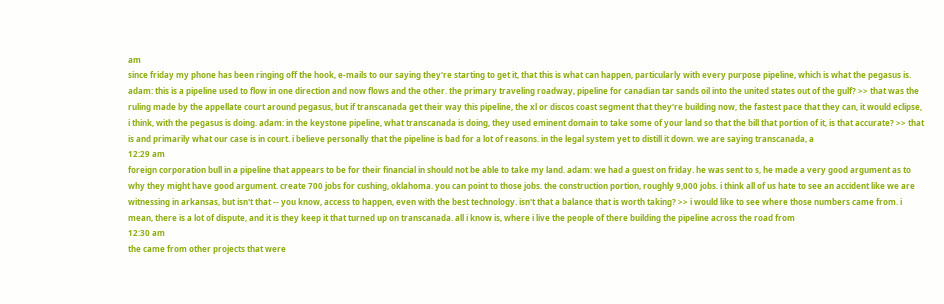am
since friday my phone has been ringing off the hook, e-mails to our saying they're starting to get it, that this is what can happen, particularly with every purpose pipeline, which is what the pegasus is. adam: this is a pipeline used to flow in one direction and now flows and the other. the primary traveling roadway, pipeline for canadian tar sands oil into the united states out of the gulf? >> that was the ruling made by the appellate court around pegasus, but if transcanada get their way this pipeline, the xl or discos coast segment that they're building now, the fastest pace that they can, it would eclipse, i think, with the pegasus is doing. adam: in the keystone pipeline, what transcanada is doing, they used eminent domain to take some of your land so that the bill that portion of it, is that accurate? >> that is and primarily what our case is in court. i believe personally that the pipeline is bad for a lot of reasons. in the legal system yet to distill it down. we are saying transcanada, a
12:29 am
foreign corporation bull in a pipeline that appears to be for their financial in should not be able to take my land. adam: we had a guest on friday. he was sent to s, he made a very good argument as to why they might have good argument. create 700 jobs for cushing, oklahoma. you can point to those jobs. the construction portion, roughly 9,000 jobs. i think all of us hate to see an accident like we are witnessing in arkansas, but isn't that -- you know, access to happen, even with the best technology. isn't that a balance that is worth taking? >> i would like to see where those numbers came from. i mean, there is a lot of dispute, and it is they keep it that turned up on transcanada. all i know is, where i live the people of there building the pipeline across the road from
12:30 am
the came from other projects that were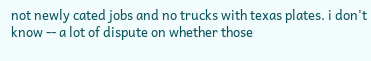not newly cated jobs and no trucks with texas plates. i don't know -- a lot of dispute on whether those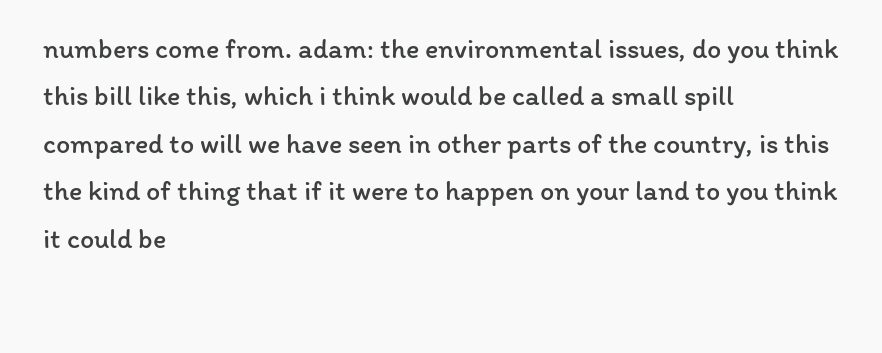numbers come from. adam: the environmental issues, do you think this bill like this, which i think would be called a small spill compared to will we have seen in other parts of the country, is this the kind of thing that if it were to happen on your land to you think it could be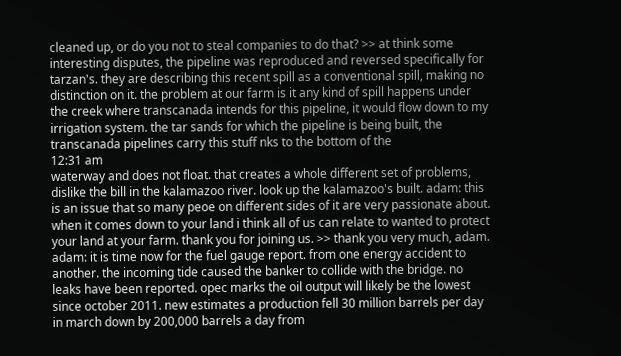cleaned up, or do you not to steal companies to do that? >> at think some interesting disputes, the pipeline was reproduced and reversed specifically for tarzan's. they are describing this recent spill as a conventional spill, making no distinction on it. the problem at our farm is it any kind of spill happens under the creek where transcanada intends for this pipeline, it would flow down to my irrigation system. the tar sands for which the pipeline is being built, the transcanada pipelines carry this stuff nks to the bottom of the
12:31 am
waterway and does not float. that creates a whole different set of problems, dislike the bill in the kalamazoo river. look up the kalamazoo's built. adam: this is an issue that so many peoe on different sides of it are very passionate about. when it comes down to your land i think all of us can relate to wanted to protect your land at your farm. thank you for joining us. >> thank you very much, adam. adam: it is time now for the fuel gauge report. from one energy accident to another. the incoming tide caused the banker to collide with the bridge. no leaks have been reported. opec marks the oil output will likely be the lowest since october 2011. new estimates a production fell 30 million barrels per day in march down by 200,000 barrels a day from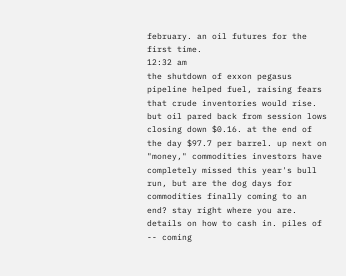february. an oil futures for the first time.
12:32 am
the shutdown of exxon pegasus pipeline helped fuel, raising fears that crude inventories would rise. but oil pared back from session lows closing down $0.16. at the end of the day $97.7 per barrel. up next on "money," commodities investors have completely missed this year's bull run, but are the dog days for commodities finally coming to an end? stay right where you are. details on how to cash in. piles of -- coming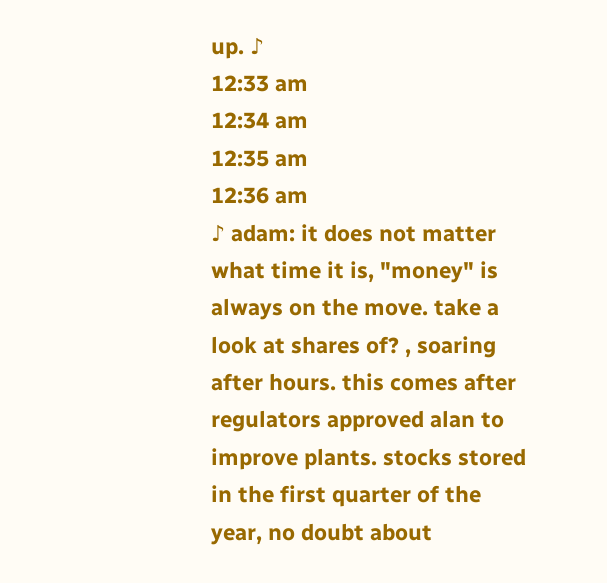up. ♪
12:33 am
12:34 am
12:35 am
12:36 am
♪ adam: it does not matter what time it is, "money" is always on the move. take a look at shares of? , soaring after hours. this comes after regulators approved alan to improve plants. stocks stored in the first quarter of the year, no doubt about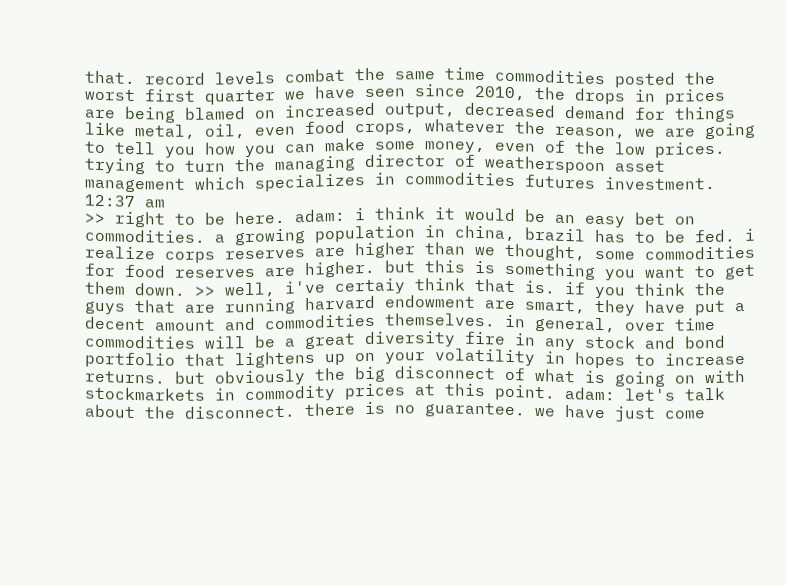that. record levels combat the same time commodities posted the worst first quarter we have seen since 2010, the drops in prices are being blamed on increased output, decreased demand for things like metal, oil, even food crops, whatever the reason, we are going to tell you how you can make some money, even of the low prices. trying to turn the managing director of weatherspoon asset management which specializes in commodities futures investment.
12:37 am
>> right to be here. adam: i think it would be an easy bet on commodities. a growing population in china, brazil has to be fed. i realize corps reserves are higher than we thought, some commodities for food reserves are higher. but this is something you want to get them down. >> well, i've certaiy think that is. if you think the guys that are running harvard endowment are smart, they have put a decent amount and commodities themselves. in general, over time commodities will be a great diversity fire in any stock and bond portfolio that lightens up on your volatility in hopes to increase returns. but obviously the big disconnect of what is going on with stockmarkets in commodity prices at this point. adam: let's talk about the disconnect. there is no guarantee. we have just come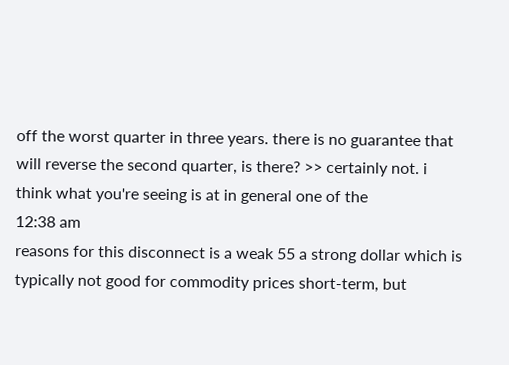off the worst quarter in three years. there is no guarantee that will reverse the second quarter, is there? >> certainly not. i think what you're seeing is at in general one of the
12:38 am
reasons for this disconnect is a weak 55 a strong dollar which is typically not good for commodity prices short-term, but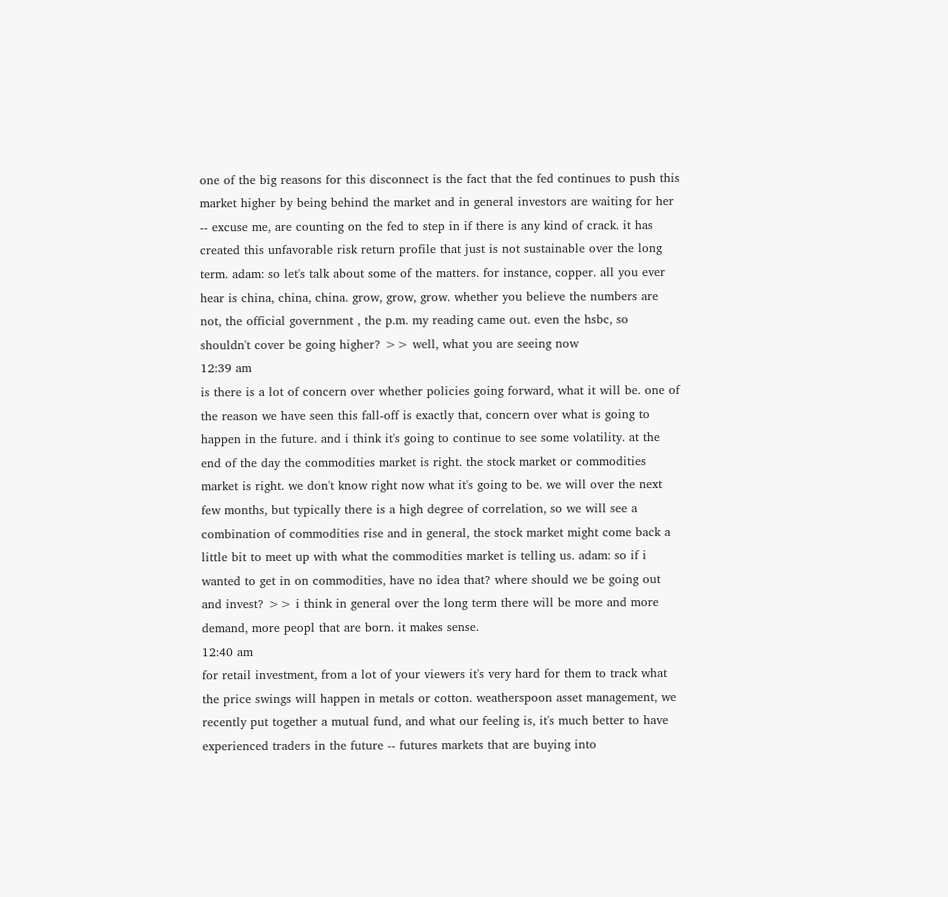one of the big reasons for this disconnect is the fact that the fed continues to push this market higher by being behind the market and in general investors are waiting for her -- excuse me, are counting on the fed to step in if there is any kind of crack. it has created this unfavorable risk return profile that just is not sustainable over the long term. adam: so let's talk about some of the matters. for instance, copper. all you ever hear is china, china, china. grow, grow, grow. whether you believe the numbers are not, the official government , the p.m. my reading came out. even the hsbc, so shouldn't cover be going higher? >> well, what you are seeing now
12:39 am
is there is a lot of concern over whether policies going forward, what it will be. one of the reason we have seen this fall-off is exactly that, concern over what is going to happen in the future. and i think it's going to continue to see some volatility. at the end of the day the commodities market is right. the stock market or commodities market is right. we don't know right now what it's going to be. we will over the next few months, but typically there is a high degree of correlation, so we will see a combination of commodities rise and in general, the stock market might come back a little bit to meet up with what the commodities market is telling us. adam: so if i wanted to get in on commodities, have no idea that? where should we be going out and invest? >> i think in general over the long term there will be more and more demand, more peopl that are born. it makes sense.
12:40 am
for retail investment, from a lot of your viewers it's very hard for them to track what the price swings will happen in metals or cotton. weatherspoon asset management, we recently put together a mutual fund, and what our feeling is, it's much better to have experienced traders in the future -- futures markets that are buying into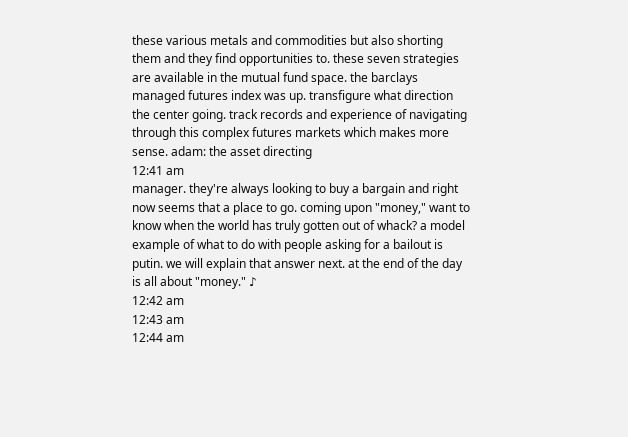these various metals and commodities but also shorting them and they find opportunities to. these seven strategies are available in the mutual fund space. the barclays managed futures index was up. transfigure what direction the center going. track records and experience of navigating through this complex futures markets which makes more sense. adam: the asset directing
12:41 am
manager. they're always looking to buy a bargain and right now seems that a place to go. coming upon "money," want to know when the world has truly gotten out of whack? a model example of what to do with people asking for a bailout is putin. we will explain that answer next. at the end of the day is all about "money." ♪
12:42 am
12:43 am
12:44 am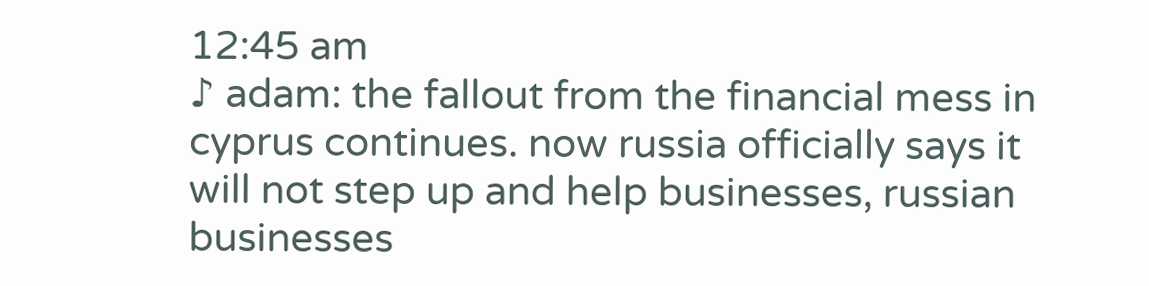12:45 am
♪ adam: the fallout from the financial mess in cyprus continues. now russia officially says it will not step up and help businesses, russian businesses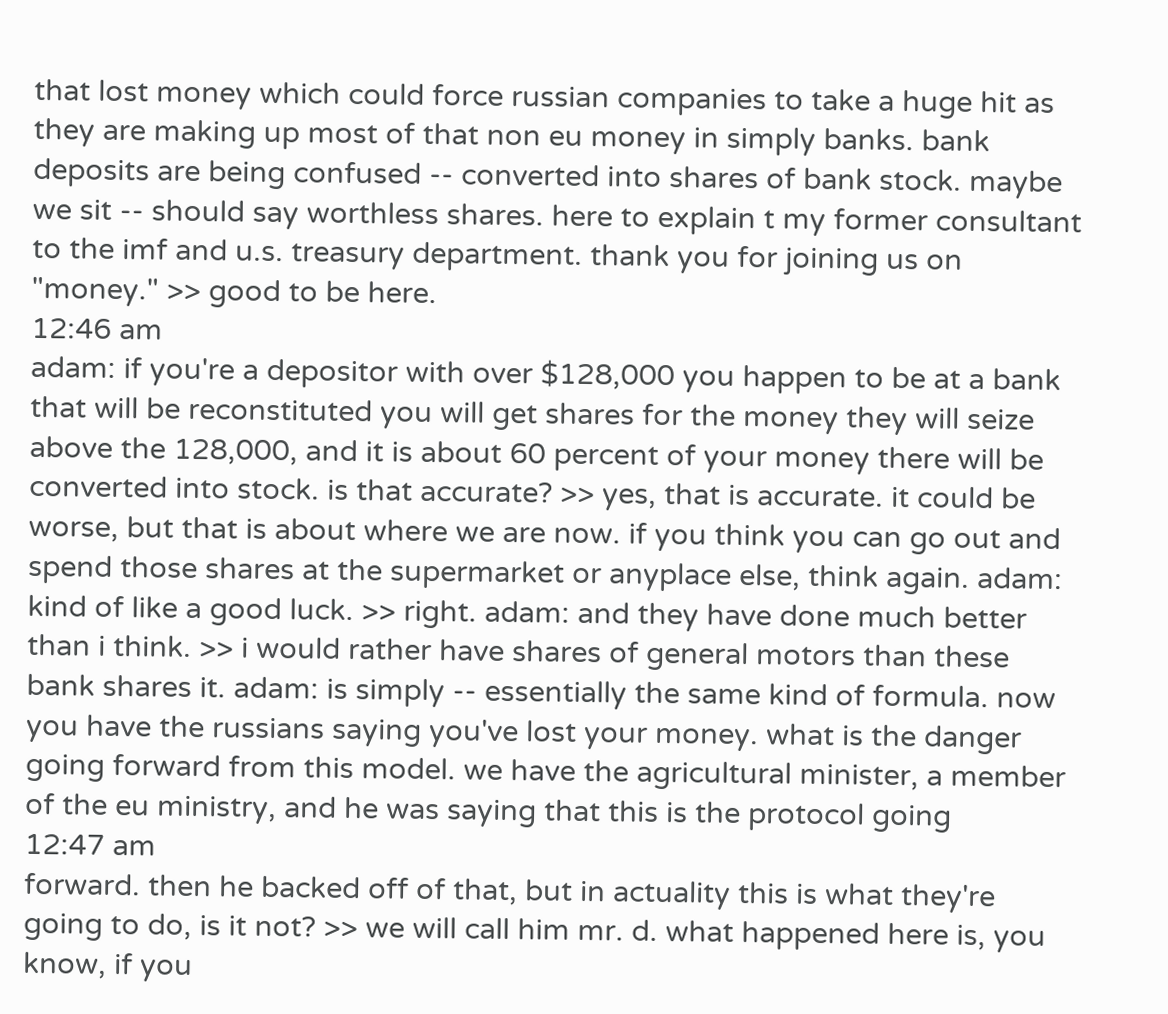that lost money which could force russian companies to take a huge hit as they are making up most of that non eu money in simply banks. bank deposits are being confused -- converted into shares of bank stock. maybe we sit -- should say worthless shares. here to explain t my former consultant to the imf and u.s. treasury department. thank you for joining us on "money." >> good to be here.
12:46 am
adam: if you're a depositor with over $128,000 you happen to be at a bank that will be reconstituted you will get shares for the money they will seize above the 128,000, and it is about 60 percent of your money there will be converted into stock. is that accurate? >> yes, that is accurate. it could be worse, but that is about where we are now. if you think you can go out and spend those shares at the supermarket or anyplace else, think again. adam: kind of like a good luck. >> right. adam: and they have done much better than i think. >> i would rather have shares of general motors than these bank shares it. adam: is simply -- essentially the same kind of formula. now you have the russians saying you've lost your money. what is the danger going forward from this model. we have the agricultural minister, a member of the eu ministry, and he was saying that this is the protocol going
12:47 am
forward. then he backed off of that, but in actuality this is what they're going to do, is it not? >> we will call him mr. d. what happened here is, you know, if you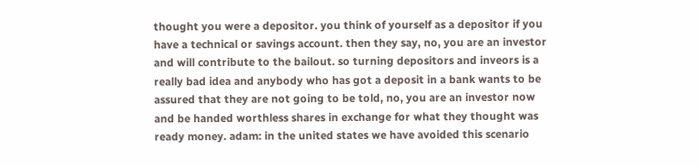thought you were a depositor. you think of yourself as a depositor if you have a technical or savings account. then they say, no, you are an investor and will contribute to the bailout. so turning depositors and inveors is a really bad idea and anybody who has got a deposit in a bank wants to be assured that they are not going to be told, no, you are an investor now and be handed worthless shares in exchange for what they thought was ready money. adam: in the united states we have avoided this scenario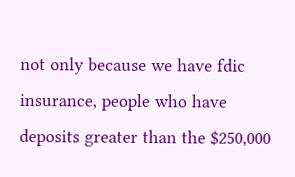not only because we have fdic insurance, people who have deposits greater than the $250,000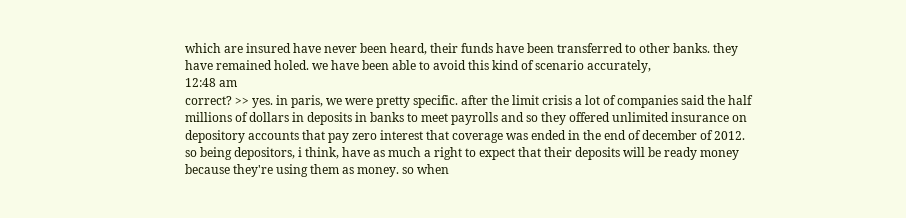which are insured have never been heard, their funds have been transferred to other banks. they have remained holed. we have been able to avoid this kind of scenario accurately,
12:48 am
correct? >> yes. in paris, we were pretty specific. after the limit crisis a lot of companies said the half millions of dollars in deposits in banks to meet payrolls and so they offered unlimited insurance on depository accounts that pay zero interest that coverage was ended in the end of december of 2012. so being depositors, i think, have as much a right to expect that their deposits will be ready money because they're using them as money. so when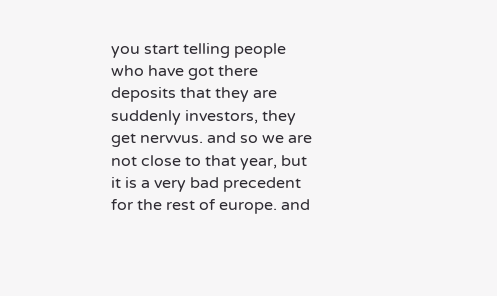you start telling people who have got there deposits that they are suddenly investors, they get nervvus. and so we are not close to that year, but it is a very bad precedent for the rest of europe. and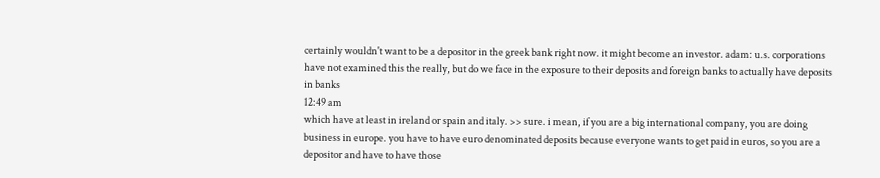certainly wouldn't want to be a depositor in the greek bank right now. it might become an investor. adam: u.s. corporations have not examined this the really, but do we face in the exposure to their deposits and foreign banks to actually have deposits in banks
12:49 am
which have at least in ireland or spain and italy. >> sure. i mean, if you are a big international company, you are doing business in europe. you have to have euro denominated deposits because everyone wants to get paid in euros, so you are a depositor and have to have those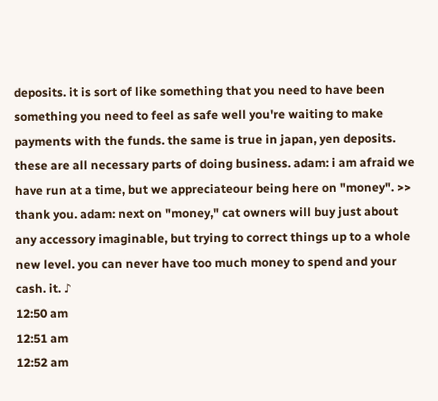deposits. it is sort of like something that you need to have been something you need to feel as safe well you're waiting to make payments with the funds. the same is true in japan, yen deposits. these are all necessary parts of doing business. adam: i am afraid we have run at a time, but we appreciateour being here on "money". >> thank you. adam: next on "money," cat owners will buy just about any accessory imaginable, but trying to correct things up to a whole new level. you can never have too much money to spend and your cash. it. ♪
12:50 am
12:51 am
12:52 am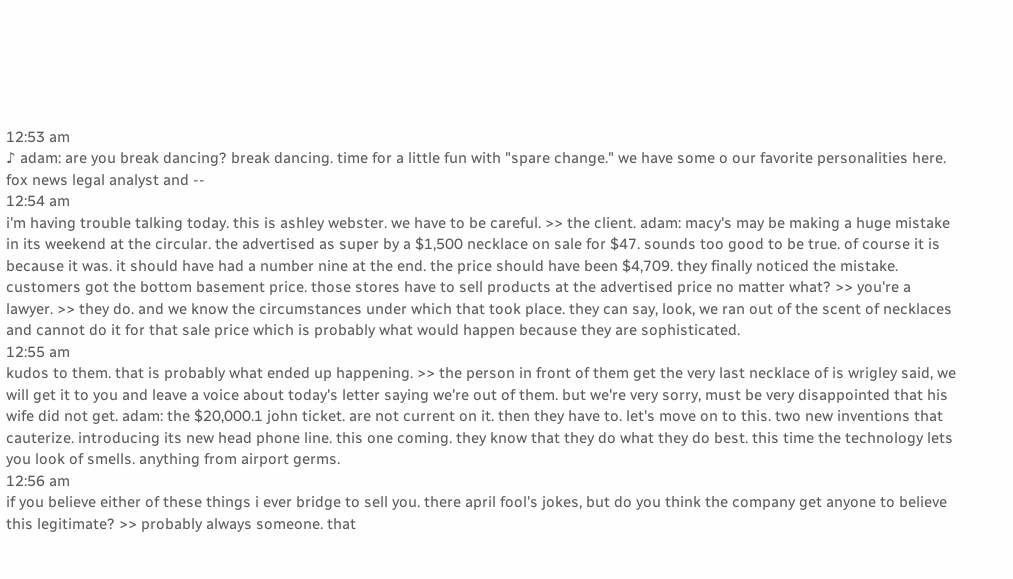12:53 am
♪ adam: are you break dancing? break dancing. time for a little fun with "spare change." we have some o our favorite personalities here. fox news legal analyst and --
12:54 am
i'm having trouble talking today. this is ashley webster. we have to be careful. >> the client. adam: macy's may be making a huge mistake in its weekend at the circular. the advertised as super by a $1,500 necklace on sale for $47. sounds too good to be true. of course it is because it was. it should have had a number nine at the end. the price should have been $4,709. they finally noticed the mistake. customers got the bottom basement price. those stores have to sell products at the advertised price no matter what? >> you're a lawyer. >> they do. and we know the circumstances under which that took place. they can say, look, we ran out of the scent of necklaces and cannot do it for that sale price which is probably what would happen because they are sophisticated.
12:55 am
kudos to them. that is probably what ended up happening. >> the person in front of them get the very last necklace of is wrigley said, we will get it to you and leave a voice about today's letter saying we're out of them. but we're very sorry, must be very disappointed that his wife did not get. adam: the $20,000.1 john ticket. are not current on it. then they have to. let's move on to this. two new inventions that cauterize. introducing its new head phone line. this one coming. they know that they do what they do best. this time the technology lets you look of smells. anything from airport germs.
12:56 am
if you believe either of these things i ever bridge to sell you. there april fool's jokes, but do you think the company get anyone to believe this legitimate? >> probably always someone. that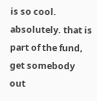is so cool. absolutely. that is part of the fund, get somebody out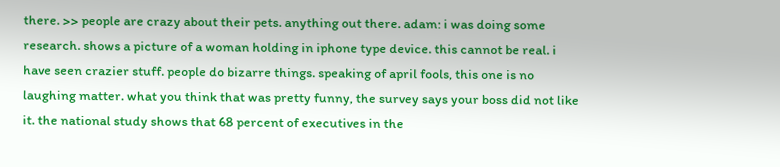there. >> people are crazy about their pets. anything out there. adam: i was doing some research. shows a picture of a woman holding in iphone type device. this cannot be real. i have seen crazier stuff. people do bizarre things. speaking of april fools, this one is no laughing matter. what you think that was pretty funny, the survey says your boss did not like it. the national study shows that 68 percent of executives in the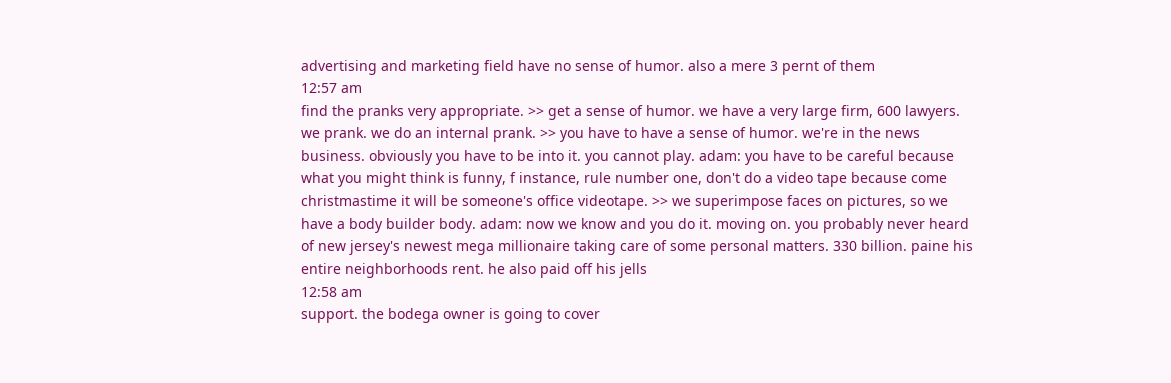advertising and marketing field have no sense of humor. also a mere 3 pernt of them
12:57 am
find the pranks very appropriate. >> get a sense of humor. we have a very large firm, 600 lawyers. we prank. we do an internal prank. >> you have to have a sense of humor. we're in the news business. obviously you have to be into it. you cannot play. adam: you have to be careful because what you might think is funny, f instance, rule number one, don't do a video tape because come christmastime it will be someone's office videotape. >> we superimpose faces on pictures, so we have a body builder body. adam: now we know and you do it. moving on. you probably never heard of new jersey's newest mega millionaire taking care of some personal matters. 330 billion. paine his entire neighborhoods rent. he also paid off his jells
12:58 am
support. the bodega owner is going to cover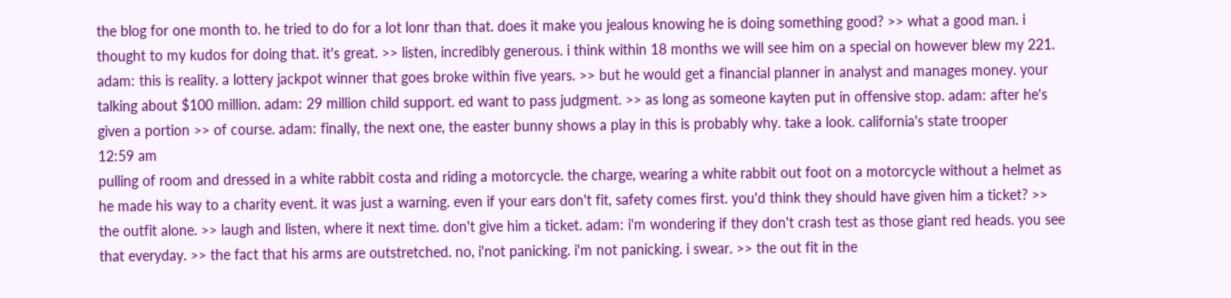the blog for one month to. he tried to do for a lot lonr than that. does it make you jealous knowing he is doing something good? >> what a good man. i thought to my kudos for doing that. it's great. >> listen, incredibly generous. i think within 18 months we will see him on a special on however blew my 221. adam: this is reality. a lottery jackpot winner that goes broke within five years. >> but he would get a financial planner in analyst and manages money. your talking about $100 million. adam: 29 million child support. ed want to pass judgment. >> as long as someone kayten put in offensive stop. adam: after he's given a portion >> of course. adam: finally, the next one, the easter bunny shows a play in this is probably why. take a look. california's state trooper
12:59 am
pulling of room and dressed in a white rabbit costa and riding a motorcycle. the charge, wearing a white rabbit out foot on a motorcycle without a helmet as he made his way to a charity event. it was just a warning. even if your ears don't fit, safety comes first. you'd think they should have given him a ticket? >> the outfit alone. >> laugh and listen, where it next time. don't give him a ticket. adam: i'm wondering if they don't crash test as those giant red heads. you see that everyday. >> the fact that his arms are outstretched. no, i'not panicking. i'm not panicking. i swear. >> the out fit in the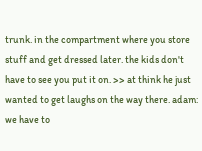trunk. in the compartment where you store stuff and get dressed later. the kids don't have to see you put it on. >> at think he just wanted to get laughs on the way there. adam: we have to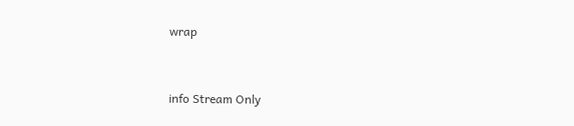wrap


info Stream Only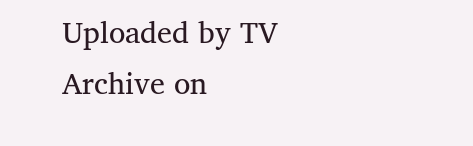Uploaded by TV Archive on